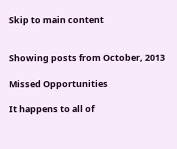Skip to main content


Showing posts from October, 2013

Missed Opportunities

It happens to all of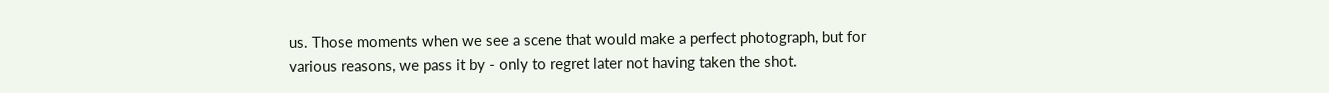us. Those moments when we see a scene that would make a perfect photograph, but for various reasons, we pass it by - only to regret later not having taken the shot.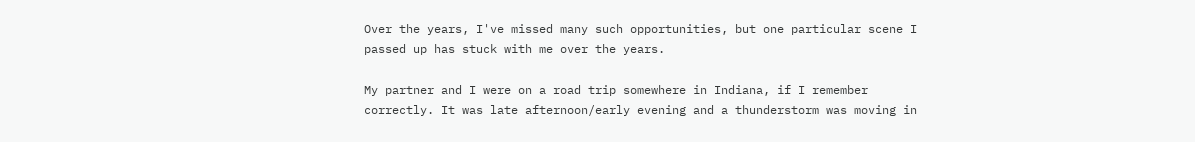Over the years, I've missed many such opportunities, but one particular scene I passed up has stuck with me over the years.

My partner and I were on a road trip somewhere in Indiana, if I remember correctly. It was late afternoon/early evening and a thunderstorm was moving in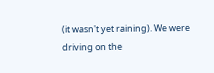(it wasn't yet raining). We were driving on the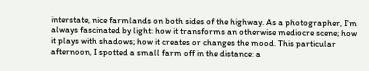interstate, nice farmlands on both sides of the highway. As a photographer, I'm always fascinated by light: how it transforms an otherwise mediocre scene; how it plays with shadows; how it creates or changes the mood. This particular afternoon, I spotted a small farm off in the distance: a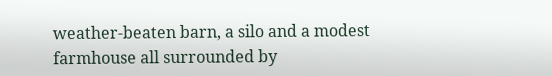weather-beaten barn, a silo and a modest farmhouse all surrounded by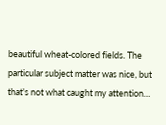beautiful wheat-colored fields. The particular subject matter was nice, but that's not what caught my attention…